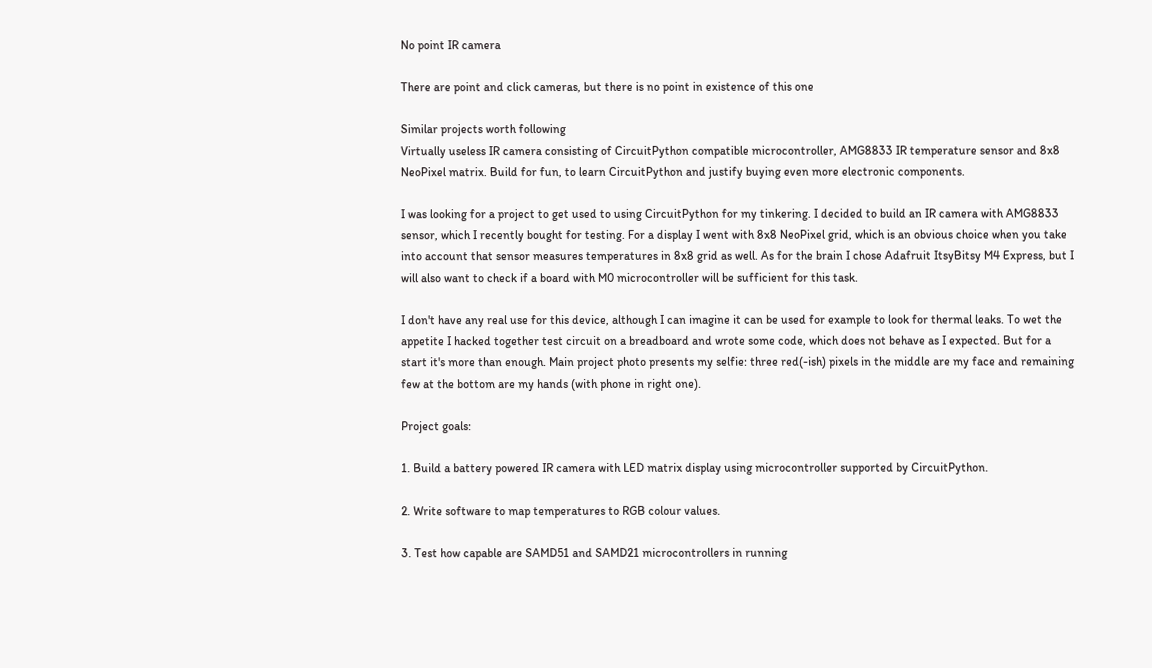No point IR camera

There are point and click cameras, but there is no point in existence of this one

Similar projects worth following
Virtually useless IR camera consisting of CircuitPython compatible microcontroller, AMG8833 IR temperature sensor and 8x8 NeoPixel matrix. Build for fun, to learn CircuitPython and justify buying even more electronic components.

I was looking for a project to get used to using CircuitPython for my tinkering. I decided to build an IR camera with AMG8833 sensor, which I recently bought for testing. For a display I went with 8x8 NeoPixel grid, which is an obvious choice when you take into account that sensor measures temperatures in 8x8 grid as well. As for the brain I chose Adafruit ItsyBitsy M4 Express, but I will also want to check if a board with M0 microcontroller will be sufficient for this task.

I don't have any real use for this device, although I can imagine it can be used for example to look for thermal leaks. To wet the appetite I hacked together test circuit on a breadboard and wrote some code, which does not behave as I expected. But for a start it's more than enough. Main project photo presents my selfie: three red(-ish) pixels in the middle are my face and remaining few at the bottom are my hands (with phone in right one).

Project goals:

1. Build a battery powered IR camera with LED matrix display using microcontroller supported by CircuitPython.

2. Write software to map temperatures to RGB colour values.

3. Test how capable are SAMD51 and SAMD21 microcontrollers in running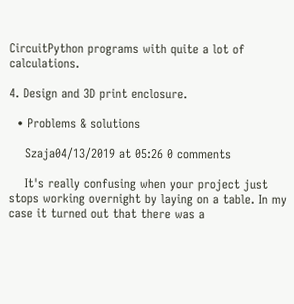CircuitPython programs with quite a lot of calculations.

4. Design and 3D print enclosure.

  • Problems & solutions

    Szaja04/13/2019 at 05:26 0 comments

    It's really confusing when your project just stops working overnight by laying on a table. In my case it turned out that there was a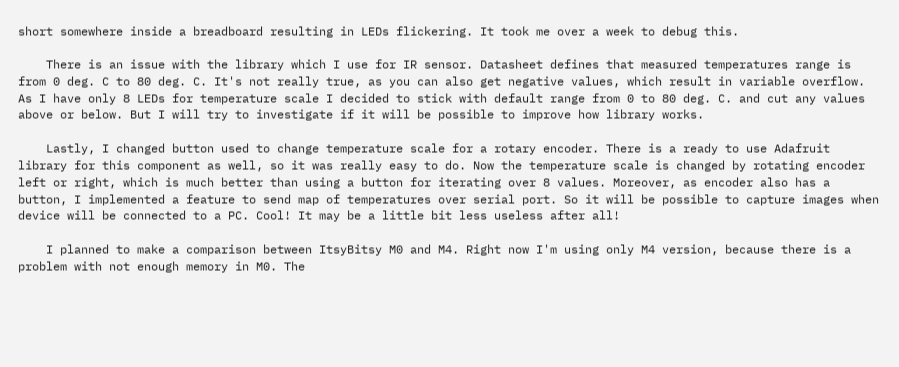short somewhere inside a breadboard resulting in LEDs flickering. It took me over a week to debug this.

    There is an issue with the library which I use for IR sensor. Datasheet defines that measured temperatures range is from 0 deg. C to 80 deg. C. It's not really true, as you can also get negative values, which result in variable overflow. As I have only 8 LEDs for temperature scale I decided to stick with default range from 0 to 80 deg. C. and cut any values above or below. But I will try to investigate if it will be possible to improve how library works.

    Lastly, I changed button used to change temperature scale for a rotary encoder. There is a ready to use Adafruit library for this component as well, so it was really easy to do. Now the temperature scale is changed by rotating encoder left or right, which is much better than using a button for iterating over 8 values. Moreover, as encoder also has a button, I implemented a feature to send map of temperatures over serial port. So it will be possible to capture images when device will be connected to a PC. Cool! It may be a little bit less useless after all!

    I planned to make a comparison between ItsyBitsy M0 and M4. Right now I'm using only M4 version, because there is a problem with not enough memory in M0. The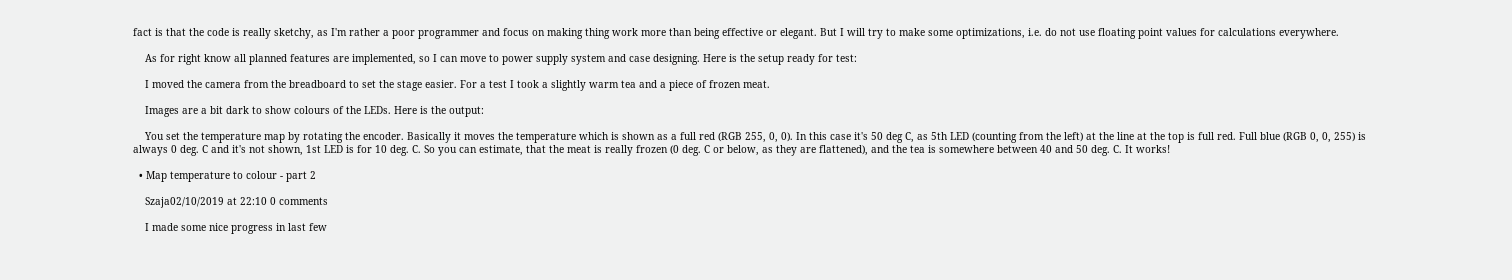fact is that the code is really sketchy, as I'm rather a poor programmer and focus on making thing work more than being effective or elegant. But I will try to make some optimizations, i.e. do not use floating point values for calculations everywhere.

    As for right know all planned features are implemented, so I can move to power supply system and case designing. Here is the setup ready for test:

    I moved the camera from the breadboard to set the stage easier. For a test I took a slightly warm tea and a piece of frozen meat.

    Images are a bit dark to show colours of the LEDs. Here is the output:

    You set the temperature map by rotating the encoder. Basically it moves the temperature which is shown as a full red (RGB 255, 0, 0). In this case it's 50 deg C, as 5th LED (counting from the left) at the line at the top is full red. Full blue (RGB 0, 0, 255) is always 0 deg. C and it's not shown, 1st LED is for 10 deg. C. So you can estimate, that the meat is really frozen (0 deg. C or below, as they are flattened), and the tea is somewhere between 40 and 50 deg. C. It works!

  • Map temperature to colour - part 2

    Szaja02/10/2019 at 22:10 0 comments

    I made some nice progress in last few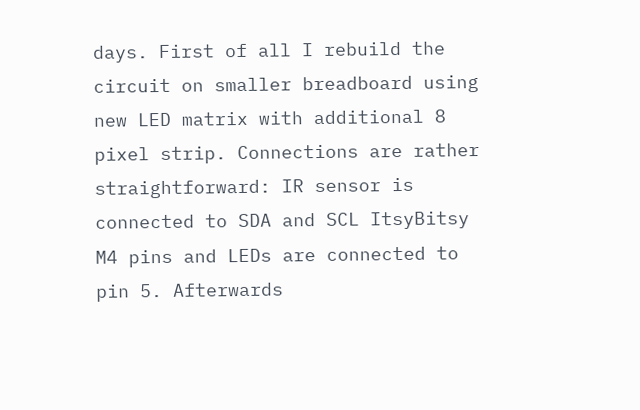days. First of all I rebuild the circuit on smaller breadboard using new LED matrix with additional 8 pixel strip. Connections are rather straightforward: IR sensor is connected to SDA and SCL ItsyBitsy M4 pins and LEDs are connected to pin 5. Afterwards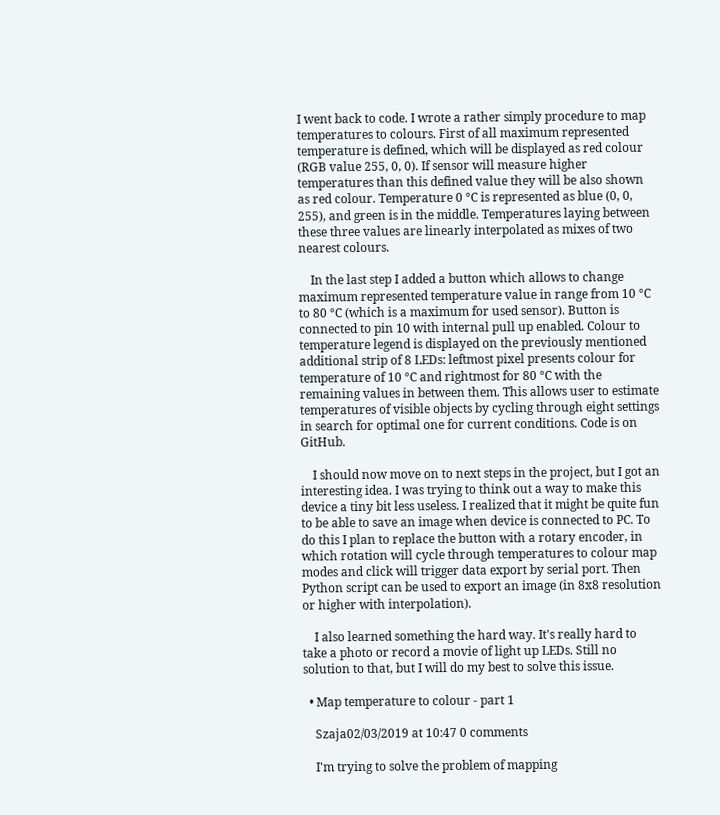I went back to code. I wrote a rather simply procedure to map temperatures to colours. First of all maximum represented temperature is defined, which will be displayed as red colour (RGB value 255, 0, 0). If sensor will measure higher temperatures than this defined value they will be also shown as red colour. Temperature 0 °C is represented as blue (0, 0, 255), and green is in the middle. Temperatures laying between these three values are linearly interpolated as mixes of two nearest colours.

    In the last step I added a button which allows to change maximum represented temperature value in range from 10 °C to 80 °C (which is a maximum for used sensor). Button is connected to pin 10 with internal pull up enabled. Colour to temperature legend is displayed on the previously mentioned additional strip of 8 LEDs: leftmost pixel presents colour for temperature of 10 °C and rightmost for 80 °C with the remaining values in between them. This allows user to estimate temperatures of visible objects by cycling through eight settings in search for optimal one for current conditions. Code is on GitHub.

    I should now move on to next steps in the project, but I got an interesting idea. I was trying to think out a way to make this device a tiny bit less useless. I realized that it might be quite fun to be able to save an image when device is connected to PC. To do this I plan to replace the button with a rotary encoder, in which rotation will cycle through temperatures to colour map modes and click will trigger data export by serial port. Then Python script can be used to export an image (in 8x8 resolution or higher with interpolation).

    I also learned something the hard way. It's really hard to take a photo or record a movie of light up LEDs. Still no solution to that, but I will do my best to solve this issue.

  • Map temperature to colour - part 1

    Szaja02/03/2019 at 10:47 0 comments

    I'm trying to solve the problem of mapping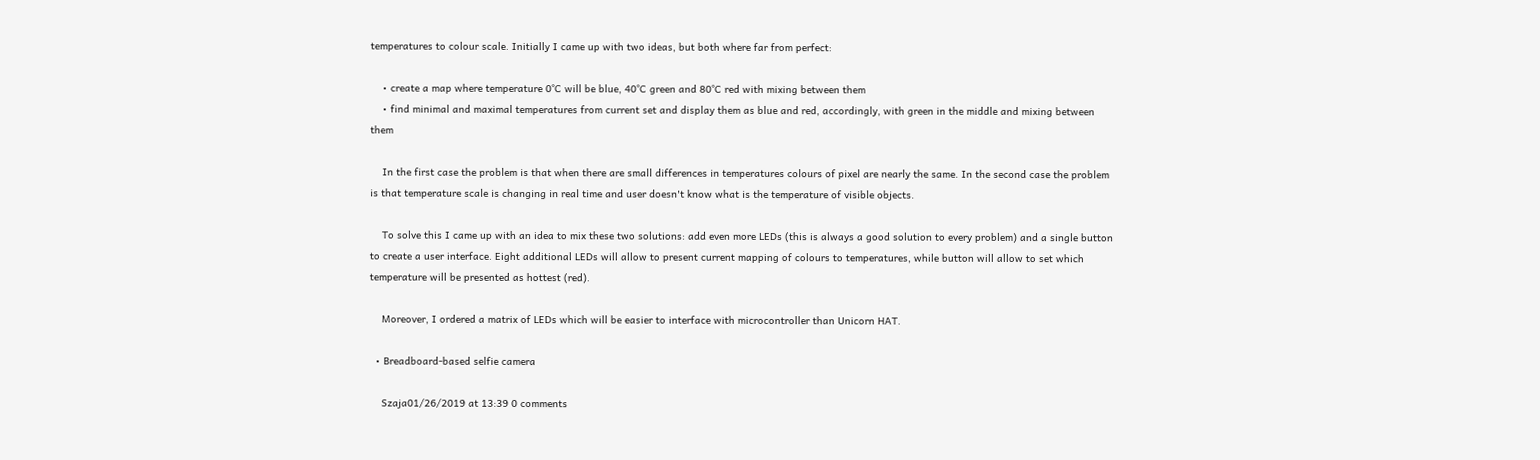temperatures to colour scale. Initially I came up with two ideas, but both where far from perfect:

    • create a map where temperature 0°C will be blue, 40°C green and 80°C red with mixing between them
    • find minimal and maximal temperatures from current set and display them as blue and red, accordingly, with green in the middle and mixing between them

    In the first case the problem is that when there are small differences in temperatures colours of pixel are nearly the same. In the second case the problem is that temperature scale is changing in real time and user doesn't know what is the temperature of visible objects.

    To solve this I came up with an idea to mix these two solutions: add even more LEDs (this is always a good solution to every problem) and a single button to create a user interface. Eight additional LEDs will allow to present current mapping of colours to temperatures, while button will allow to set which temperature will be presented as hottest (red).

    Moreover, I ordered a matrix of LEDs which will be easier to interface with microcontroller than Unicorn HAT.

  • Breadboard-based selfie camera

    Szaja01/26/2019 at 13:39 0 comments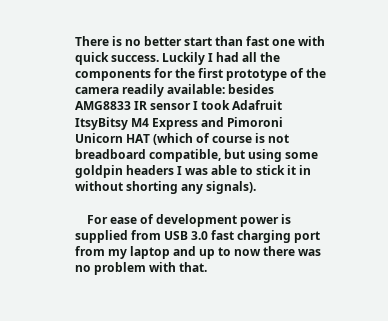There is no better start than fast one with quick success. Luckily I had all the components for the first prototype of the camera readily available: besides AMG8833 IR sensor I took Adafruit ItsyBitsy M4 Express and Pimoroni Unicorn HAT (which of course is not breadboard compatible, but using some goldpin headers I was able to stick it in without shorting any signals).

    For ease of development power is supplied from USB 3.0 fast charging port from my laptop and up to now there was no problem with that.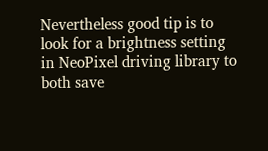Nevertheless good tip is to look for a brightness setting in NeoPixel driving library to both save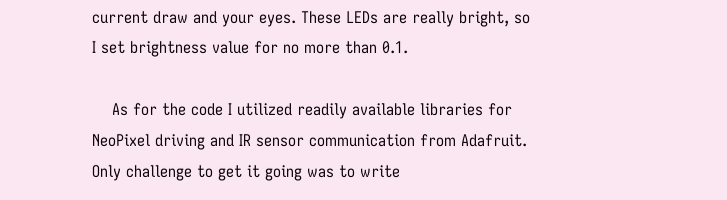current draw and your eyes. These LEDs are really bright, so I set brightness value for no more than 0.1.

    As for the code I utilized readily available libraries for NeoPixel driving and IR sensor communication from Adafruit. Only challenge to get it going was to write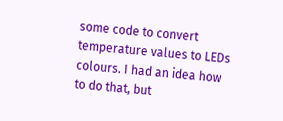some code to convert temperature values to LEDs colours. I had an idea how to do that, but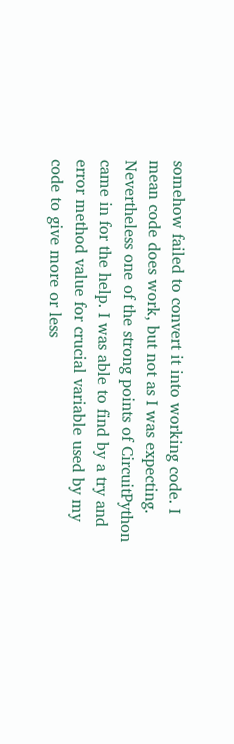somehow failed to convert it into working code. I mean code does work, but not as I was expecting. Nevertheless one of the strong points of CircuitPython came in for the help. I was able to find by a try and error method value for crucial variable used by my code to give more or less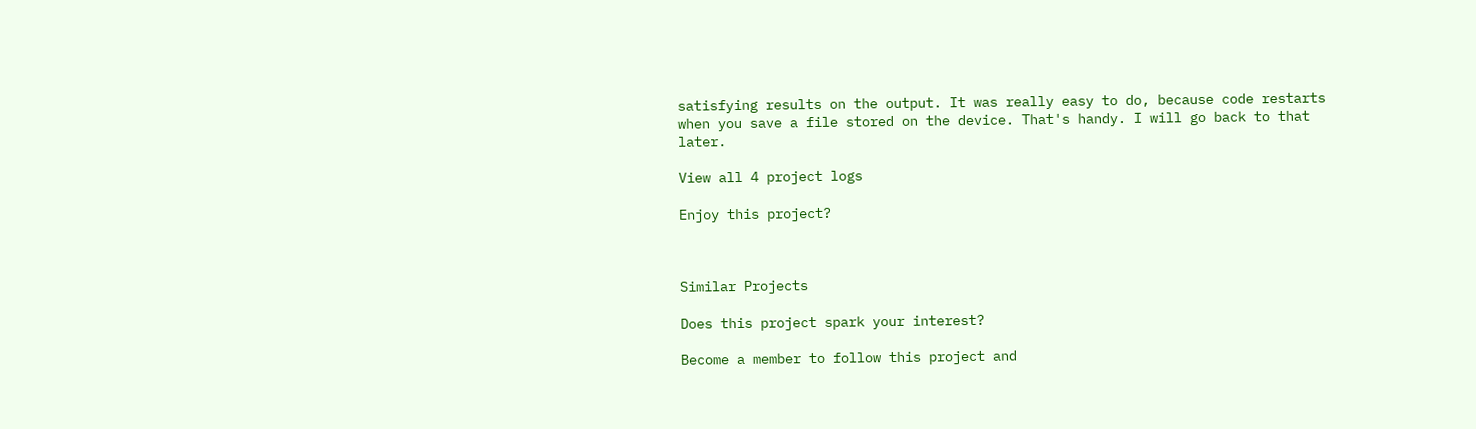satisfying results on the output. It was really easy to do, because code restarts when you save a file stored on the device. That's handy. I will go back to that later.

View all 4 project logs

Enjoy this project?



Similar Projects

Does this project spark your interest?

Become a member to follow this project and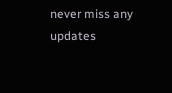never miss any updates